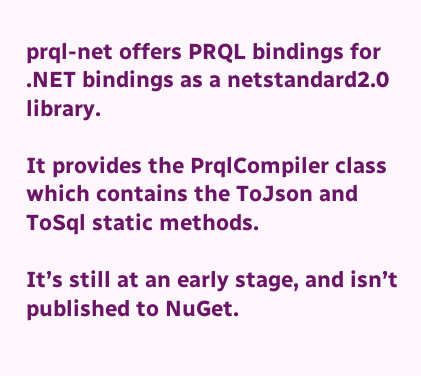prql-net offers PRQL bindings for .NET bindings as a netstandard2.0 library.

It provides the PrqlCompiler class which contains the ToJson and ToSql static methods.

It’s still at an early stage, and isn’t published to NuGet.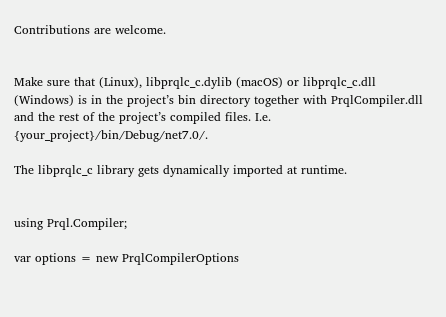Contributions are welcome.


Make sure that (Linux), libprqlc_c.dylib (macOS) or libprqlc_c.dll (Windows) is in the project’s bin directory together with PrqlCompiler.dll and the rest of the project’s compiled files. I.e. {your_project}/bin/Debug/net7.0/.

The libprqlc_c library gets dynamically imported at runtime.


using Prql.Compiler;

var options = new PrqlCompilerOptions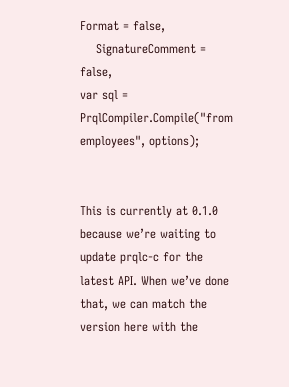Format = false,
    SignatureComment = false,
var sql = PrqlCompiler.Compile("from employees", options);


This is currently at 0.1.0 because we’re waiting to update prqlc-c for the latest API. When we’ve done that, we can match the version here with the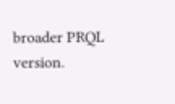broader PRQL version.